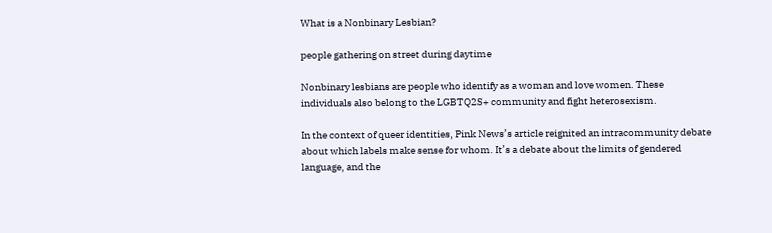What is a Nonbinary Lesbian?

people gathering on street during daytime

Nonbinary lesbians are people who identify as a woman and love women. These individuals also belong to the LGBTQ2S+ community and fight heterosexism.

In the context of queer identities, Pink News’s article reignited an intracommunity debate about which labels make sense for whom. It’s a debate about the limits of gendered language, and the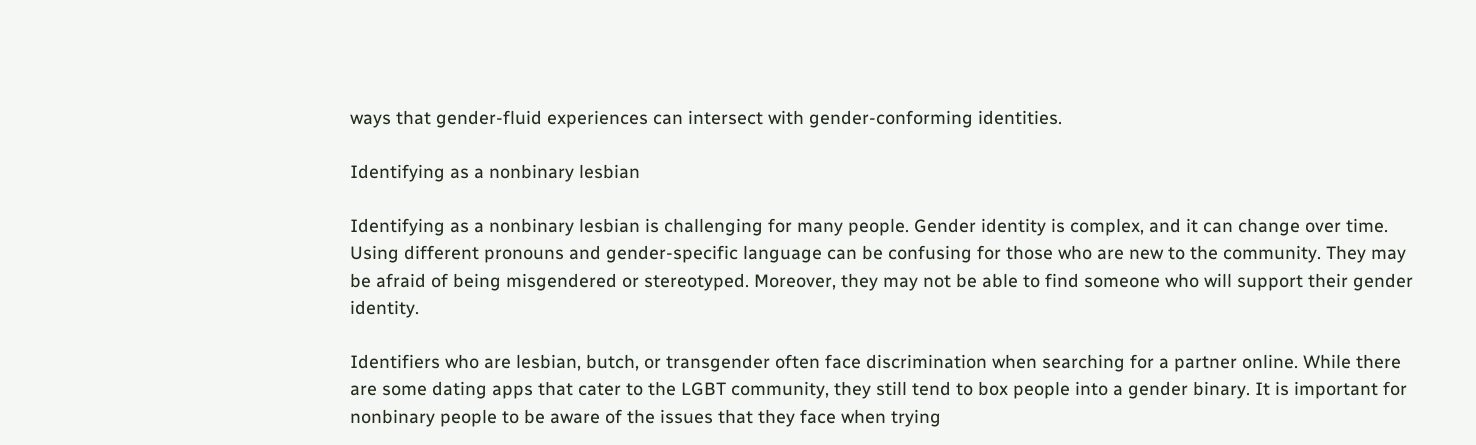ways that gender-fluid experiences can intersect with gender-conforming identities.

Identifying as a nonbinary lesbian

Identifying as a nonbinary lesbian is challenging for many people. Gender identity is complex, and it can change over time. Using different pronouns and gender-specific language can be confusing for those who are new to the community. They may be afraid of being misgendered or stereotyped. Moreover, they may not be able to find someone who will support their gender identity.

Identifiers who are lesbian, butch, or transgender often face discrimination when searching for a partner online. While there are some dating apps that cater to the LGBT community, they still tend to box people into a gender binary. It is important for nonbinary people to be aware of the issues that they face when trying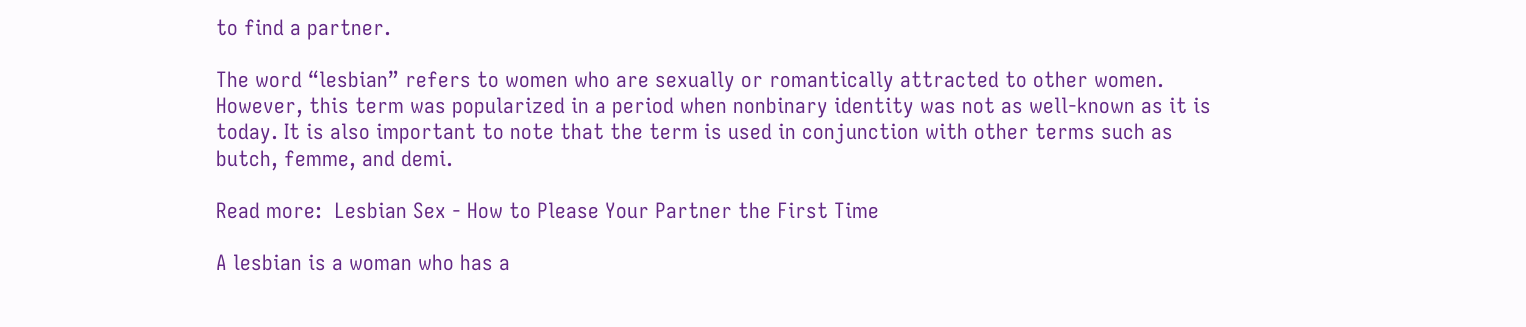to find a partner.

The word “lesbian” refers to women who are sexually or romantically attracted to other women. However, this term was popularized in a period when nonbinary identity was not as well-known as it is today. It is also important to note that the term is used in conjunction with other terms such as butch, femme, and demi.

Read more:  Lesbian Sex - How to Please Your Partner the First Time

A lesbian is a woman who has a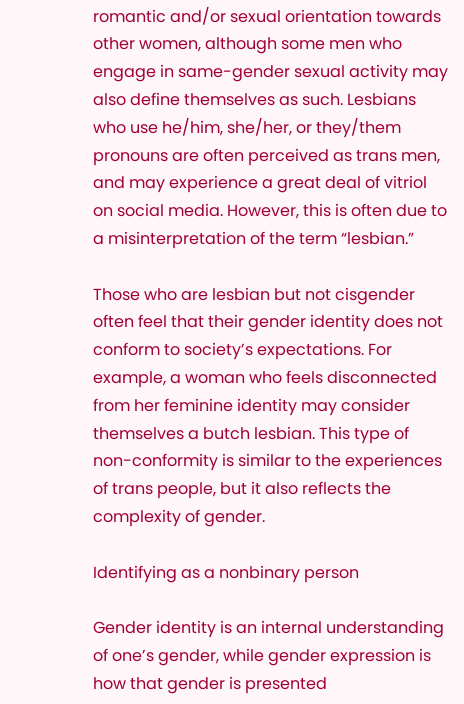romantic and/or sexual orientation towards other women, although some men who engage in same-gender sexual activity may also define themselves as such. Lesbians who use he/him, she/her, or they/them pronouns are often perceived as trans men, and may experience a great deal of vitriol on social media. However, this is often due to a misinterpretation of the term “lesbian.”

Those who are lesbian but not cisgender often feel that their gender identity does not conform to society’s expectations. For example, a woman who feels disconnected from her feminine identity may consider themselves a butch lesbian. This type of non-conformity is similar to the experiences of trans people, but it also reflects the complexity of gender.

Identifying as a nonbinary person

Gender identity is an internal understanding of one’s gender, while gender expression is how that gender is presented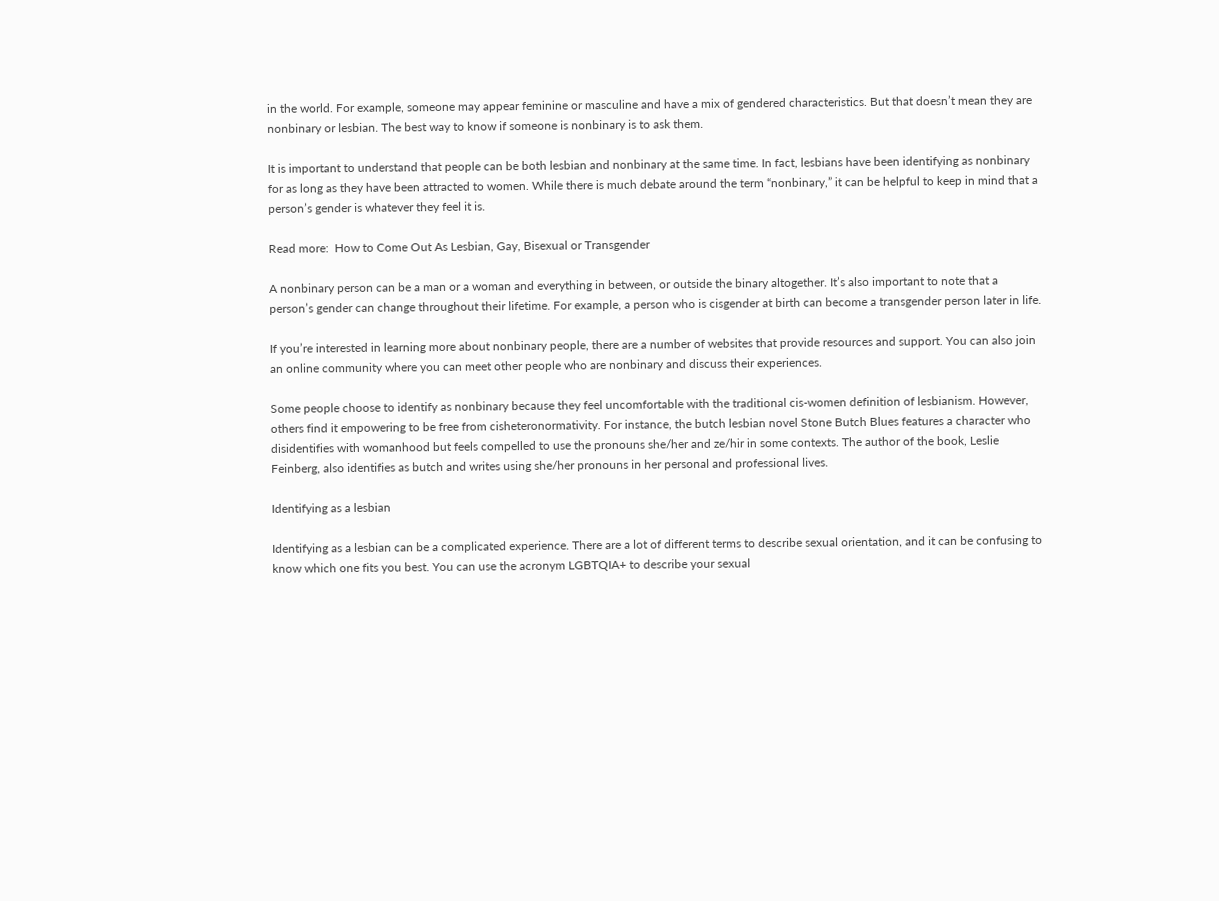in the world. For example, someone may appear feminine or masculine and have a mix of gendered characteristics. But that doesn’t mean they are nonbinary or lesbian. The best way to know if someone is nonbinary is to ask them.

It is important to understand that people can be both lesbian and nonbinary at the same time. In fact, lesbians have been identifying as nonbinary for as long as they have been attracted to women. While there is much debate around the term “nonbinary,” it can be helpful to keep in mind that a person’s gender is whatever they feel it is.

Read more:  How to Come Out As Lesbian, Gay, Bisexual or Transgender

A nonbinary person can be a man or a woman and everything in between, or outside the binary altogether. It’s also important to note that a person’s gender can change throughout their lifetime. For example, a person who is cisgender at birth can become a transgender person later in life.

If you’re interested in learning more about nonbinary people, there are a number of websites that provide resources and support. You can also join an online community where you can meet other people who are nonbinary and discuss their experiences.

Some people choose to identify as nonbinary because they feel uncomfortable with the traditional cis-women definition of lesbianism. However, others find it empowering to be free from cisheteronormativity. For instance, the butch lesbian novel Stone Butch Blues features a character who disidentifies with womanhood but feels compelled to use the pronouns she/her and ze/hir in some contexts. The author of the book, Leslie Feinberg, also identifies as butch and writes using she/her pronouns in her personal and professional lives.

Identifying as a lesbian

Identifying as a lesbian can be a complicated experience. There are a lot of different terms to describe sexual orientation, and it can be confusing to know which one fits you best. You can use the acronym LGBTQIA+ to describe your sexual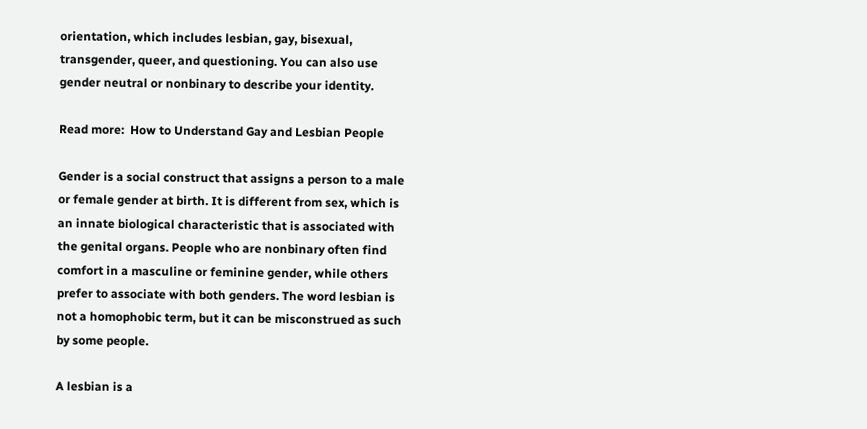orientation, which includes lesbian, gay, bisexual, transgender, queer, and questioning. You can also use gender neutral or nonbinary to describe your identity.

Read more:  How to Understand Gay and Lesbian People

Gender is a social construct that assigns a person to a male or female gender at birth. It is different from sex, which is an innate biological characteristic that is associated with the genital organs. People who are nonbinary often find comfort in a masculine or feminine gender, while others prefer to associate with both genders. The word lesbian is not a homophobic term, but it can be misconstrued as such by some people.

A lesbian is a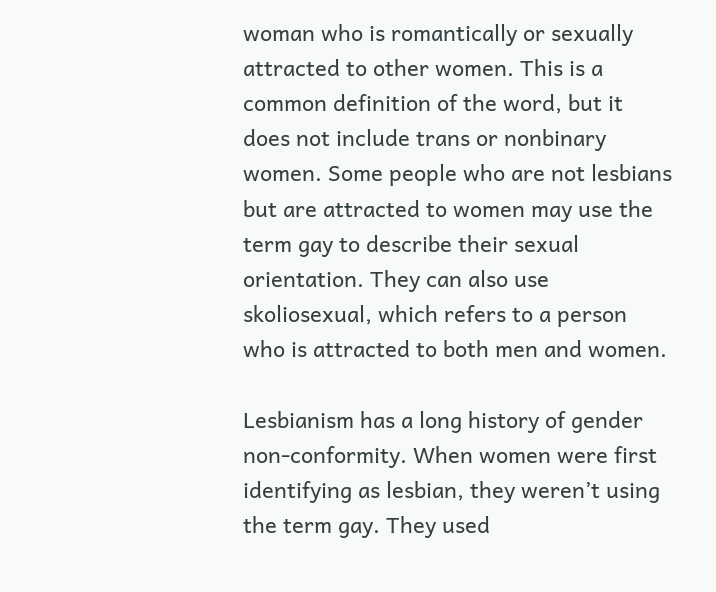woman who is romantically or sexually attracted to other women. This is a common definition of the word, but it does not include trans or nonbinary women. Some people who are not lesbians but are attracted to women may use the term gay to describe their sexual orientation. They can also use skoliosexual, which refers to a person who is attracted to both men and women.

Lesbianism has a long history of gender non-conformity. When women were first identifying as lesbian, they weren’t using the term gay. They used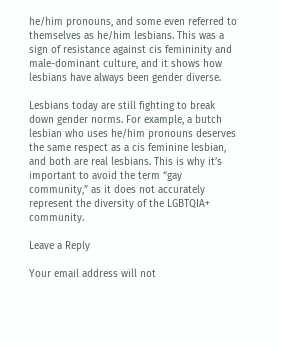he/him pronouns, and some even referred to themselves as he/him lesbians. This was a sign of resistance against cis femininity and male-dominant culture, and it shows how lesbians have always been gender diverse.

Lesbians today are still fighting to break down gender norms. For example, a butch lesbian who uses he/him pronouns deserves the same respect as a cis feminine lesbian, and both are real lesbians. This is why it’s important to avoid the term “gay community,” as it does not accurately represent the diversity of the LGBTQIA+ community.

Leave a Reply

Your email address will not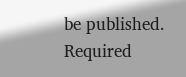be published. Required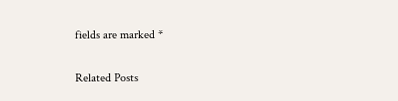fields are marked *

Related Posts